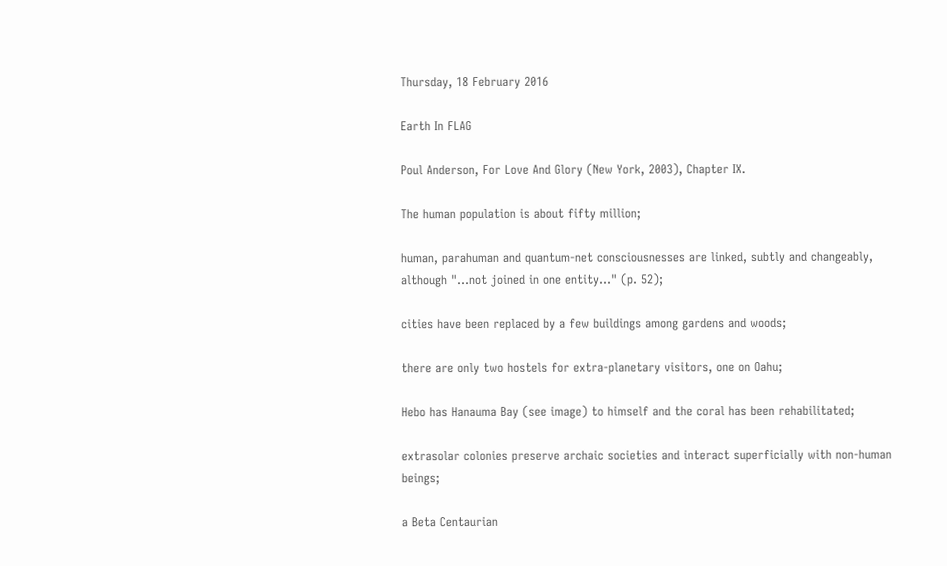Thursday, 18 February 2016

Earth In FLAG

Poul Anderson, For Love And Glory (New York, 2003), Chapter IX.

The human population is about fifty million;

human, parahuman and quantum-net consciousnesses are linked, subtly and changeably, although "...not joined in one entity..." (p. 52);

cities have been replaced by a few buildings among gardens and woods;

there are only two hostels for extra-planetary visitors, one on Oahu;

Hebo has Hanauma Bay (see image) to himself and the coral has been rehabilitated;

extrasolar colonies preserve archaic societies and interact superficially with non-human beings;

a Beta Centaurian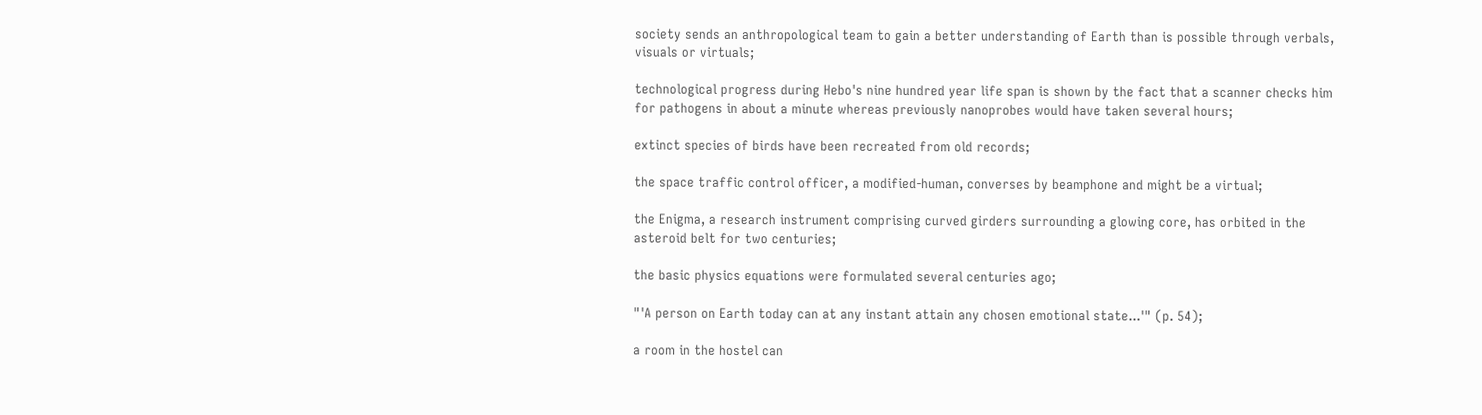society sends an anthropological team to gain a better understanding of Earth than is possible through verbals, visuals or virtuals;

technological progress during Hebo's nine hundred year life span is shown by the fact that a scanner checks him for pathogens in about a minute whereas previously nanoprobes would have taken several hours;

extinct species of birds have been recreated from old records;

the space traffic control officer, a modified-human, converses by beamphone and might be a virtual;

the Enigma, a research instrument comprising curved girders surrounding a glowing core, has orbited in the asteroid belt for two centuries;

the basic physics equations were formulated several centuries ago;

"'A person on Earth today can at any instant attain any chosen emotional state...'" (p. 54);

a room in the hostel can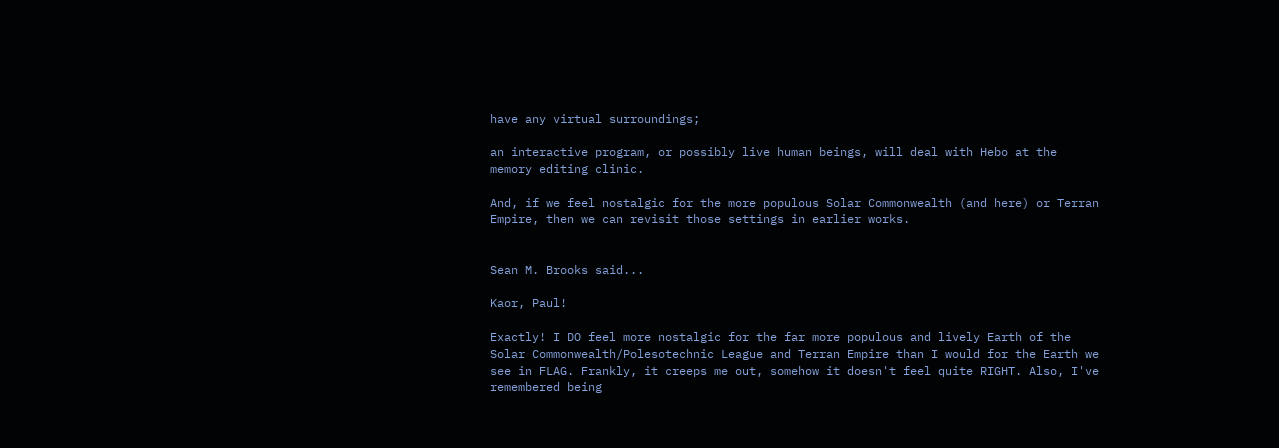have any virtual surroundings;

an interactive program, or possibly live human beings, will deal with Hebo at the memory editing clinic.

And, if we feel nostalgic for the more populous Solar Commonwealth (and here) or Terran Empire, then we can revisit those settings in earlier works.


Sean M. Brooks said...

Kaor, Paul!

Exactly! I DO feel more nostalgic for the far more populous and lively Earth of the Solar Commonwealth/Polesotechnic League and Terran Empire than I would for the Earth we see in FLAG. Frankly, it creeps me out, somehow it doesn't feel quite RIGHT. Also, I've remembered being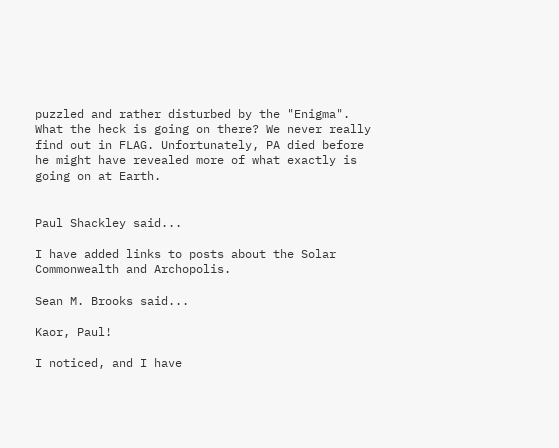puzzled and rather disturbed by the "Enigma". What the heck is going on there? We never really find out in FLAG. Unfortunately, PA died before he might have revealed more of what exactly is going on at Earth.


Paul Shackley said...

I have added links to posts about the Solar Commonwealth and Archopolis.

Sean M. Brooks said...

Kaor, Paul!

I noticed, and I have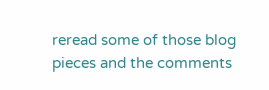reread some of those blog pieces and the comments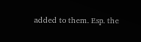added to them. Esp. the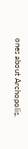ones about Archopolis.